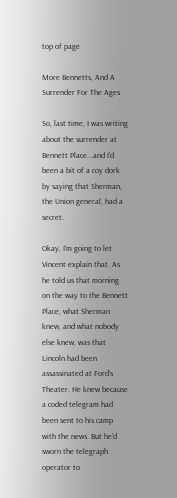top of page

More Bennetts, And A Surrender For The Ages

So, last time, I was writing about the surrender at Bennett Place...and I’d been a bit of a coy dork by saying that Sherman, the Union general, had a secret.

Okay, I’m going to let Vincent explain that. As he told us that morning on the way to the Bennett Place, what Sherman knew, and what nobody else knew, was that Lincoln had been assassinated at Ford’s Theater. He knew because a coded telegram had been sent to his camp with the news. But he’d sworn the telegraph operator to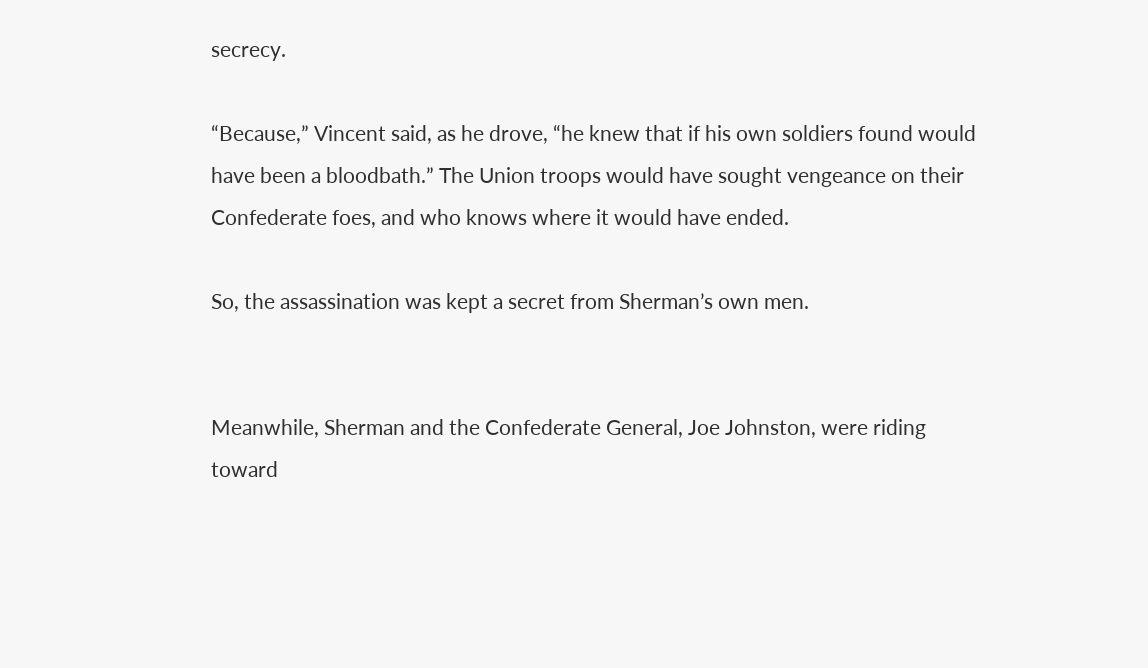secrecy.

“Because,” Vincent said, as he drove, “he knew that if his own soldiers found would have been a bloodbath.” The Union troops would have sought vengeance on their Confederate foes, and who knows where it would have ended.

So, the assassination was kept a secret from Sherman’s own men.


Meanwhile, Sherman and the Confederate General, Joe Johnston, were riding toward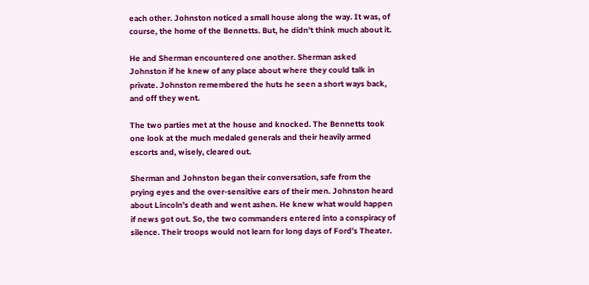each other. Johnston noticed a small house along the way. It was, of course, the home of the Bennetts. But, he didn’t think much about it.

He and Sherman encountered one another. Sherman asked Johnston if he knew of any place about where they could talk in private. Johnston remembered the huts he seen a short ways back, and off they went.

The two parties met at the house and knocked. The Bennetts took one look at the much medaled generals and their heavily armed escorts and, wisely, cleared out.

Sherman and Johnston began their conversation, safe from the prying eyes and the over-sensitive ears of their men. Johnston heard about Lincoln’s death and went ashen. He knew what would happen if news got out. So, the two commanders entered into a conspiracy of silence. Their troops would not learn for long days of Ford’s Theater.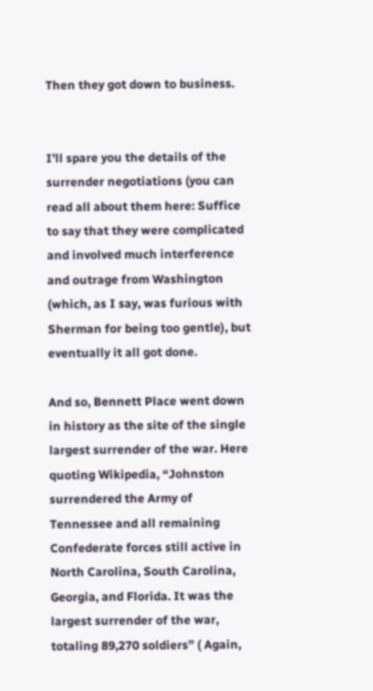Then they got down to business.


I’ll spare you the details of the surrender negotiations (you can read all about them here: Suffice to say that they were complicated and involved much interference and outrage from Washington (which, as I say, was furious with Sherman for being too gentle), but eventually it all got done.

And so, Bennett Place went down in history as the site of the single largest surrender of the war. Here quoting Wikipedia, “Johnston surrendered the Army of Tennessee and all remaining Confederate forces still active in North Carolina, South Carolina, Georgia, and Florida. It was the largest surrender of the war, totaling 89,270 soldiers” ( Again,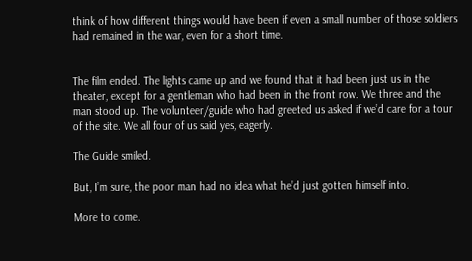think of how different things would have been if even a small number of those soldiers had remained in the war, even for a short time.


The film ended. The lights came up and we found that it had been just us in the theater, except for a gentleman who had been in the front row. We three and the man stood up. The volunteer/guide who had greeted us asked if we’d care for a tour of the site. We all four of us said yes, eagerly.

The Guide smiled.

But, I’m sure, the poor man had no idea what he’d just gotten himself into.

More to come.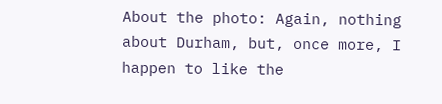About the photo: Again, nothing about Durham, but, once more, I happen to like the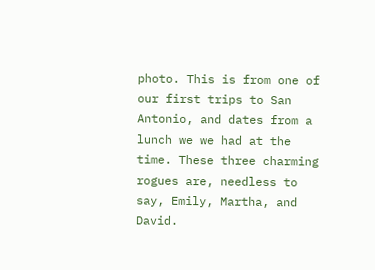photo. This is from one of our first trips to San Antonio, and dates from a lunch we we had at the time. These three charming rogues are, needless to say, Emily, Martha, and David.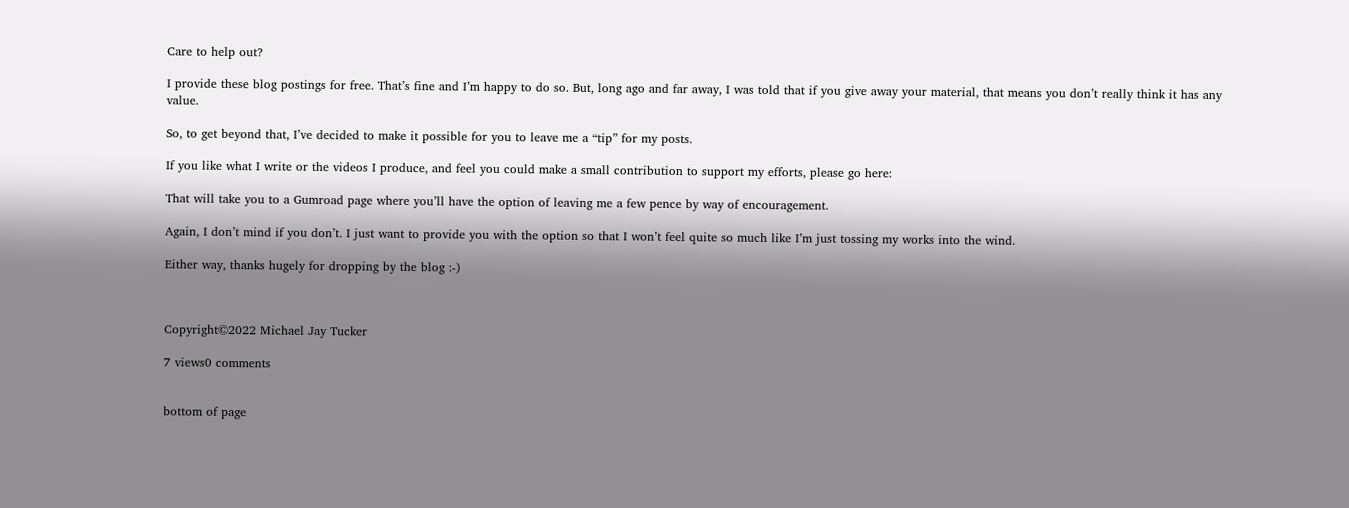Care to help out?

I provide these blog postings for free. That’s fine and I’m happy to do so. But, long ago and far away, I was told that if you give away your material, that means you don’t really think it has any value.

So, to get beyond that, I’ve decided to make it possible for you to leave me a “tip” for my posts.

If you like what I write or the videos I produce, and feel you could make a small contribution to support my efforts, please go here:

That will take you to a Gumroad page where you’ll have the option of leaving me a few pence by way of encouragement.

Again, I don’t mind if you don’t. I just want to provide you with the option so that I won’t feel quite so much like I’m just tossing my works into the wind.

Either way, thanks hugely for dropping by the blog :-)



Copyright©2022 Michael Jay Tucker

7 views0 comments


bottom of page